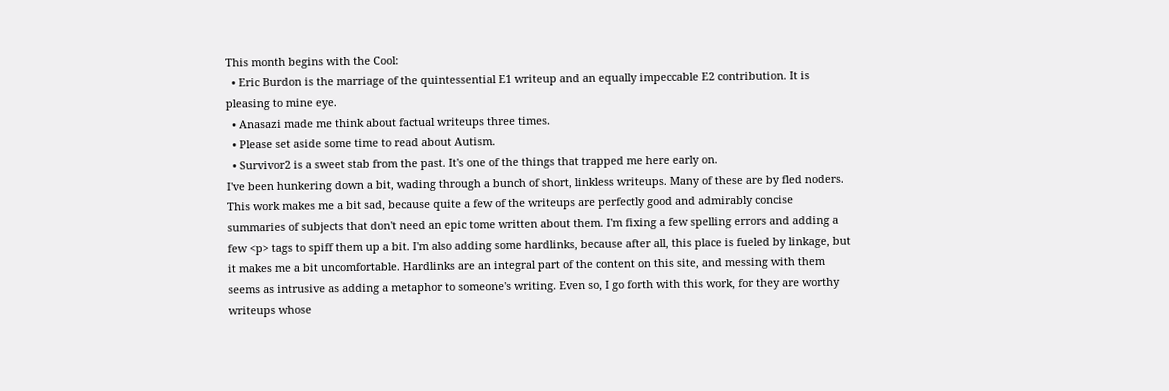This month begins with the Cool:
  • Eric Burdon is the marriage of the quintessential E1 writeup and an equally impeccable E2 contribution. It is pleasing to mine eye.
  • Anasazi made me think about factual writeups three times.
  • Please set aside some time to read about Autism.
  • Survivor2 is a sweet stab from the past. It's one of the things that trapped me here early on.
I've been hunkering down a bit, wading through a bunch of short, linkless writeups. Many of these are by fled noders. This work makes me a bit sad, because quite a few of the writeups are perfectly good and admirably concise summaries of subjects that don't need an epic tome written about them. I'm fixing a few spelling errors and adding a few <p> tags to spiff them up a bit. I'm also adding some hardlinks, because after all, this place is fueled by linkage, but it makes me a bit uncomfortable. Hardlinks are an integral part of the content on this site, and messing with them seems as intrusive as adding a metaphor to someone's writing. Even so, I go forth with this work, for they are worthy writeups whose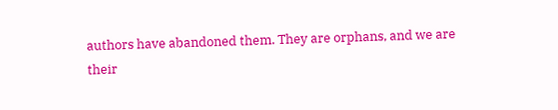authors have abandoned them. They are orphans, and we are their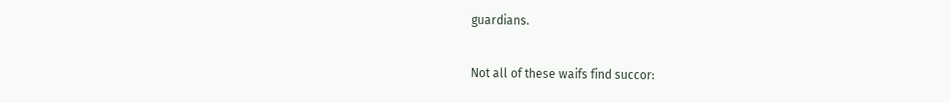guardians.

Not all of these waifs find succor: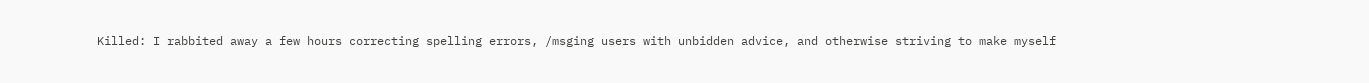Killed: I rabbited away a few hours correcting spelling errors, /msging users with unbidden advice, and otherwise striving to make myself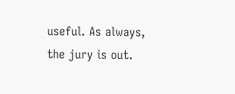useful. As always, the jury is out.